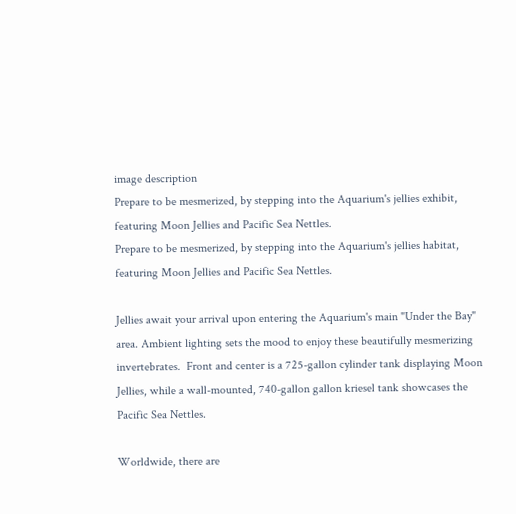image description
Prepare to be mesmerized, by stepping into the Aquarium's jellies exhibit, featuring Moon Jellies and Pacific Sea Nettles.
Prepare to be mesmerized, by stepping into the Aquarium's jellies habitat, featuring Moon Jellies and Pacific Sea Nettles.

Jellies await your arrival upon entering the Aquarium's main "Under the Bay"  area. Ambient lighting sets the mood to enjoy these beautifully mesmerizing invertebrates.  Front and center is a 725-gallon cylinder tank displaying Moon Jellies, while a wall-mounted, 740-gallon gallon kriesel tank showcases the Pacific Sea Nettles.

Worldwide, there are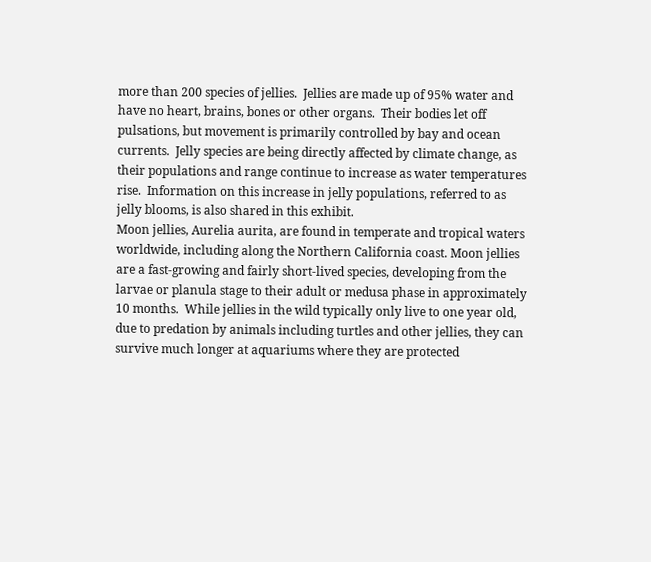more than 200 species of jellies.  Jellies are made up of 95% water and have no heart, brains, bones or other organs.  Their bodies let off pulsations, but movement is primarily controlled by bay and ocean currents.  Jelly species are being directly affected by climate change, as their populations and range continue to increase as water temperatures rise.  Information on this increase in jelly populations, referred to as jelly blooms, is also shared in this exhibit.
Moon jellies, Aurelia aurita, are found in temperate and tropical waters worldwide, including along the Northern California coast. Moon jellies are a fast-growing and fairly short-lived species, developing from the larvae or planula stage to their adult or medusa phase in approximately 10 months.  While jellies in the wild typically only live to one year old, due to predation by animals including turtles and other jellies, they can survive much longer at aquariums where they are protected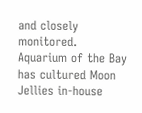and closely monitored.  Aquarium of the Bay has cultured Moon Jellies in-house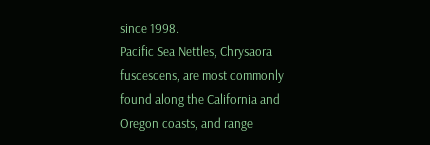since 1998.
Pacific Sea Nettles, Chrysaora fuscescens, are most commonly found along the California and Oregon coasts, and range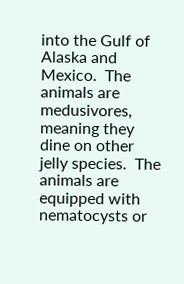into the Gulf of Alaska and Mexico.  The animals are medusivores, meaning they dine on other jelly species.  The animals are equipped with nematocysts or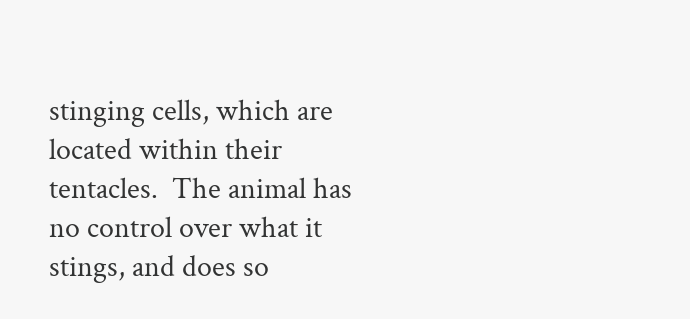stinging cells, which are located within their tentacles.  The animal has no control over what it stings, and does so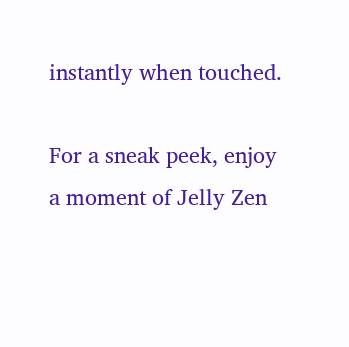instantly when touched.

For a sneak peek, enjoy a moment of Jelly Zen